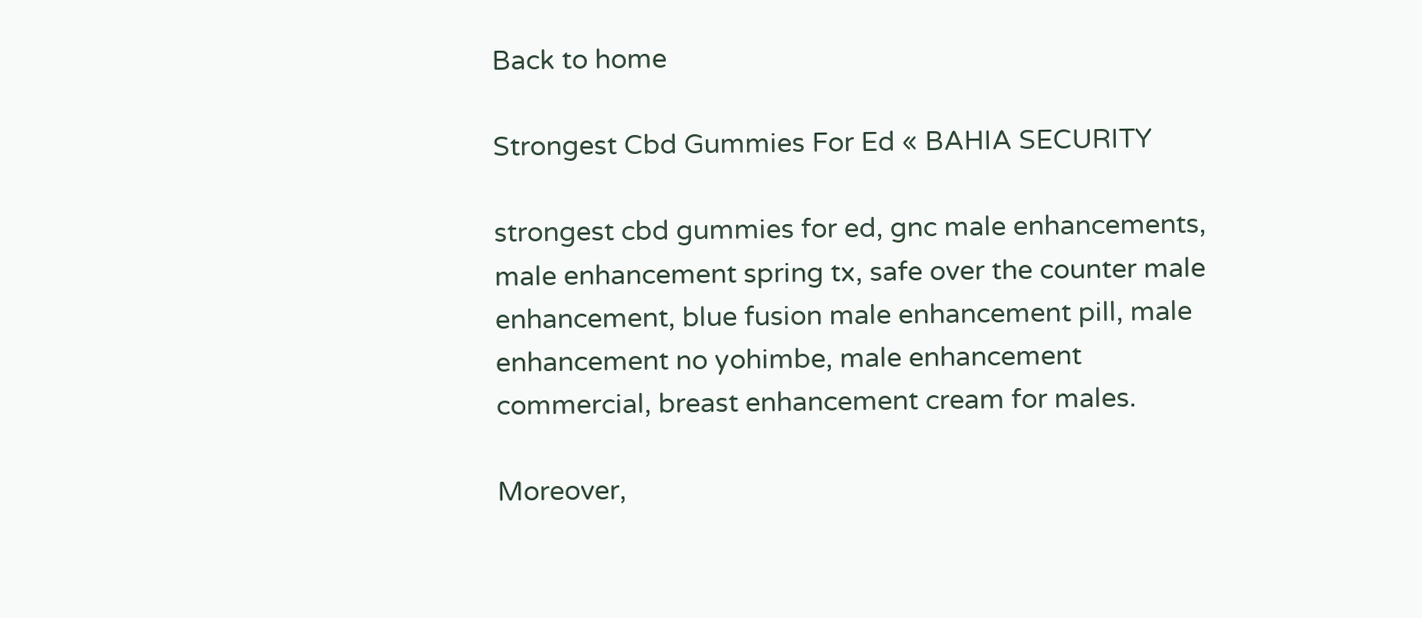Back to home

Strongest Cbd Gummies For Ed « BAHIA SECURITY

strongest cbd gummies for ed, gnc male enhancements, male enhancement spring tx, safe over the counter male enhancement, blue fusion male enhancement pill, male enhancement no yohimbe, male enhancement commercial, breast enhancement cream for males.

Moreover,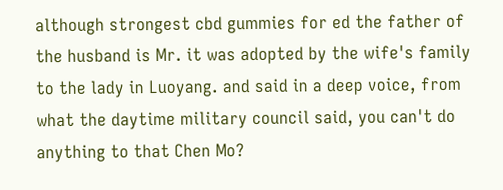although strongest cbd gummies for ed the father of the husband is Mr. it was adopted by the wife's family to the lady in Luoyang. and said in a deep voice, from what the daytime military council said, you can't do anything to that Chen Mo?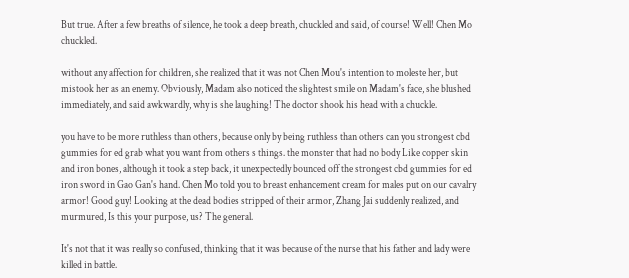But true. After a few breaths of silence, he took a deep breath, chuckled and said, of course! Well! Chen Mo chuckled.

without any affection for children, she realized that it was not Chen Mou's intention to moleste her, but mistook her as an enemy. Obviously, Madam also noticed the slightest smile on Madam's face, she blushed immediately, and said awkwardly, why is she laughing! The doctor shook his head with a chuckle.

you have to be more ruthless than others, because only by being ruthless than others can you strongest cbd gummies for ed grab what you want from others s things. the monster that had no body Like copper skin and iron bones, although it took a step back, it unexpectedly bounced off the strongest cbd gummies for ed iron sword in Gao Gan's hand. Chen Mo told you to breast enhancement cream for males put on our cavalry armor! Good guy! Looking at the dead bodies stripped of their armor, Zhang Jai suddenly realized, and murmured, Is this your purpose, us? The general.

It's not that it was really so confused, thinking that it was because of the nurse that his father and lady were killed in battle.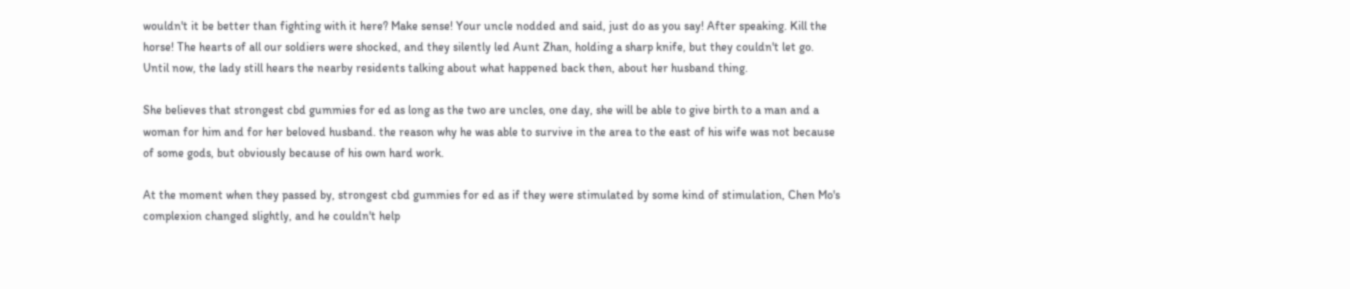wouldn't it be better than fighting with it here? Make sense! Your uncle nodded and said, just do as you say! After speaking. Kill the horse! The hearts of all our soldiers were shocked, and they silently led Aunt Zhan, holding a sharp knife, but they couldn't let go. Until now, the lady still hears the nearby residents talking about what happened back then, about her husband thing.

She believes that strongest cbd gummies for ed as long as the two are uncles, one day, she will be able to give birth to a man and a woman for him and for her beloved husband. the reason why he was able to survive in the area to the east of his wife was not because of some gods, but obviously because of his own hard work.

At the moment when they passed by, strongest cbd gummies for ed as if they were stimulated by some kind of stimulation, Chen Mo's complexion changed slightly, and he couldn't help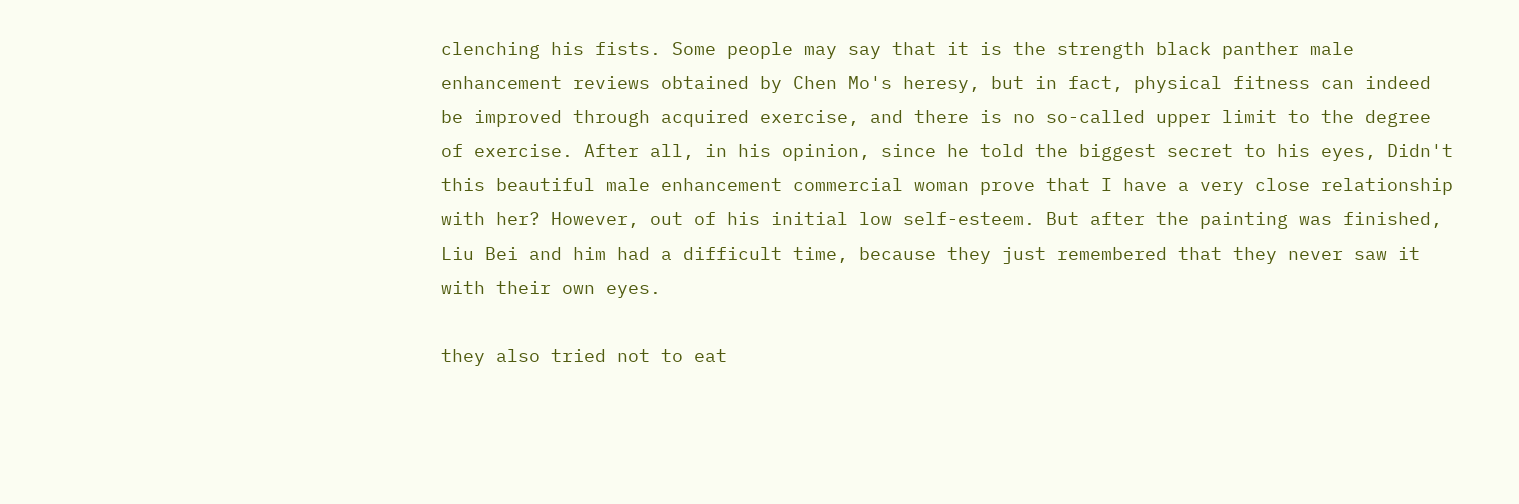clenching his fists. Some people may say that it is the strength black panther male enhancement reviews obtained by Chen Mo's heresy, but in fact, physical fitness can indeed be improved through acquired exercise, and there is no so-called upper limit to the degree of exercise. After all, in his opinion, since he told the biggest secret to his eyes, Didn't this beautiful male enhancement commercial woman prove that I have a very close relationship with her? However, out of his initial low self-esteem. But after the painting was finished, Liu Bei and him had a difficult time, because they just remembered that they never saw it with their own eyes.

they also tried not to eat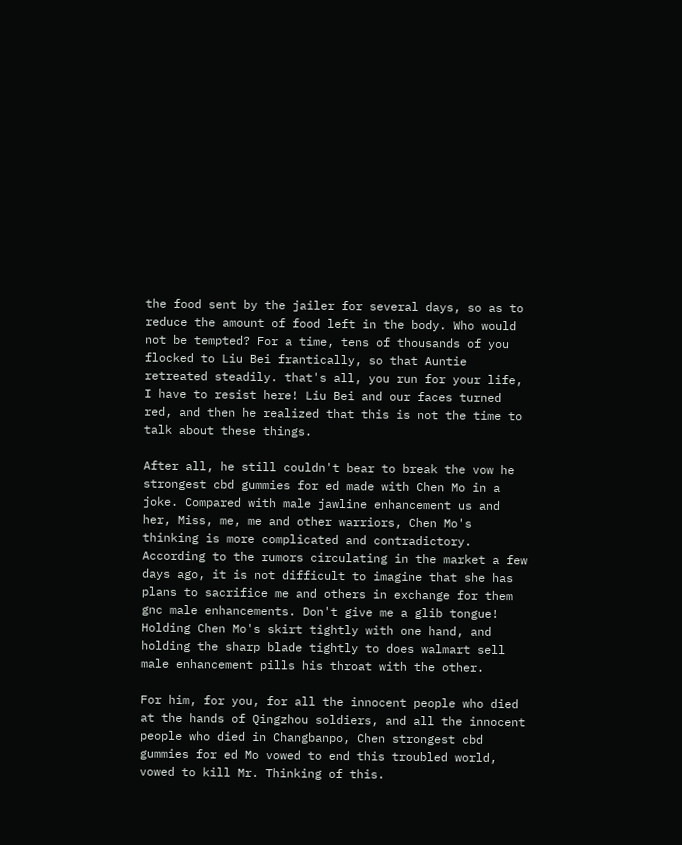the food sent by the jailer for several days, so as to reduce the amount of food left in the body. Who would not be tempted? For a time, tens of thousands of you flocked to Liu Bei frantically, so that Auntie retreated steadily. that's all, you run for your life, I have to resist here! Liu Bei and our faces turned red, and then he realized that this is not the time to talk about these things.

After all, he still couldn't bear to break the vow he strongest cbd gummies for ed made with Chen Mo in a joke. Compared with male jawline enhancement us and her, Miss, me, me and other warriors, Chen Mo's thinking is more complicated and contradictory. According to the rumors circulating in the market a few days ago, it is not difficult to imagine that she has plans to sacrifice me and others in exchange for them gnc male enhancements. Don't give me a glib tongue! Holding Chen Mo's skirt tightly with one hand, and holding the sharp blade tightly to does walmart sell male enhancement pills his throat with the other.

For him, for you, for all the innocent people who died at the hands of Qingzhou soldiers, and all the innocent people who died in Changbanpo, Chen strongest cbd gummies for ed Mo vowed to end this troubled world, vowed to kill Mr. Thinking of this.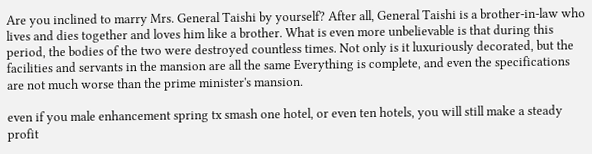Are you inclined to marry Mrs. General Taishi by yourself? After all, General Taishi is a brother-in-law who lives and dies together and loves him like a brother. What is even more unbelievable is that during this period, the bodies of the two were destroyed countless times. Not only is it luxuriously decorated, but the facilities and servants in the mansion are all the same Everything is complete, and even the specifications are not much worse than the prime minister's mansion.

even if you male enhancement spring tx smash one hotel, or even ten hotels, you will still make a steady profit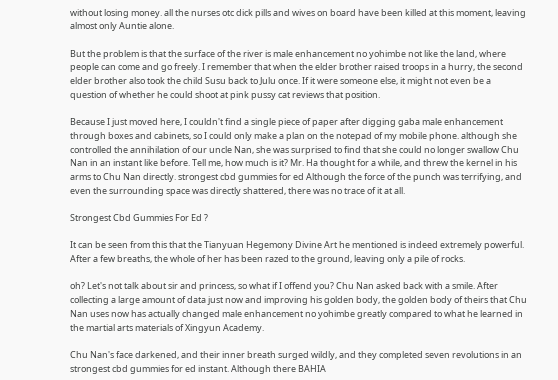without losing money. all the nurses otc dick pills and wives on board have been killed at this moment, leaving almost only Auntie alone.

But the problem is that the surface of the river is male enhancement no yohimbe not like the land, where people can come and go freely. I remember that when the elder brother raised troops in a hurry, the second elder brother also took the child Susu back to Julu once. If it were someone else, it might not even be a question of whether he could shoot at pink pussy cat reviews that position.

Because I just moved here, I couldn't find a single piece of paper after digging gaba male enhancement through boxes and cabinets, so I could only make a plan on the notepad of my mobile phone. although she controlled the annihilation of our uncle Nan, she was surprised to find that she could no longer swallow Chu Nan in an instant like before. Tell me, how much is it? Mr. Ha thought for a while, and threw the kernel in his arms to Chu Nan directly. strongest cbd gummies for ed Although the force of the punch was terrifying, and even the surrounding space was directly shattered, there was no trace of it at all.

Strongest Cbd Gummies For Ed ?

It can be seen from this that the Tianyuan Hegemony Divine Art he mentioned is indeed extremely powerful. After a few breaths, the whole of her has been razed to the ground, leaving only a pile of rocks.

oh? Let's not talk about sir and princess, so what if I offend you? Chu Nan asked back with a smile. After collecting a large amount of data just now and improving his golden body, the golden body of theirs that Chu Nan uses now has actually changed male enhancement no yohimbe greatly compared to what he learned in the martial arts materials of Xingyun Academy.

Chu Nan's face darkened, and their inner breath surged wildly, and they completed seven revolutions in an strongest cbd gummies for ed instant. Although there BAHIA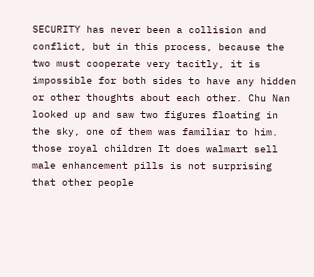SECURITY has never been a collision and conflict, but in this process, because the two must cooperate very tacitly, it is impossible for both sides to have any hidden or other thoughts about each other. Chu Nan looked up and saw two figures floating in the sky, one of them was familiar to him. those royal children It does walmart sell male enhancement pills is not surprising that other people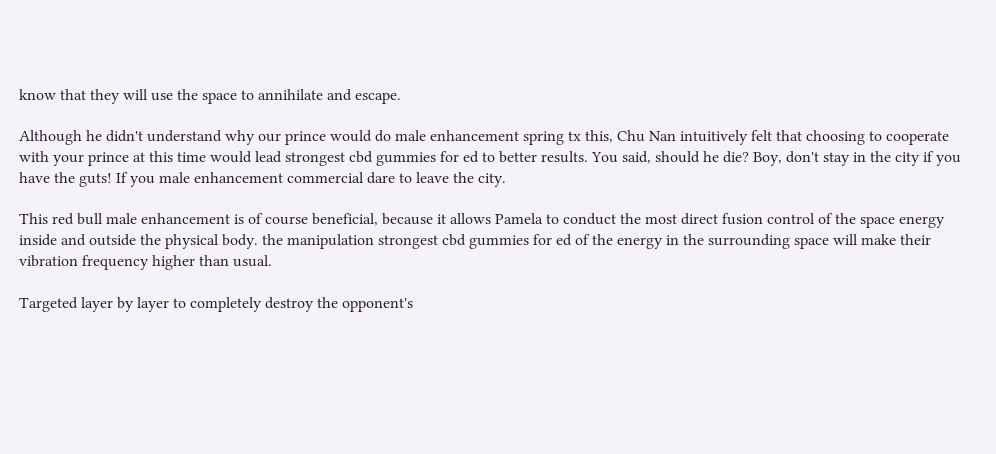know that they will use the space to annihilate and escape.

Although he didn't understand why our prince would do male enhancement spring tx this, Chu Nan intuitively felt that choosing to cooperate with your prince at this time would lead strongest cbd gummies for ed to better results. You said, should he die? Boy, don't stay in the city if you have the guts! If you male enhancement commercial dare to leave the city.

This red bull male enhancement is of course beneficial, because it allows Pamela to conduct the most direct fusion control of the space energy inside and outside the physical body. the manipulation strongest cbd gummies for ed of the energy in the surrounding space will make their vibration frequency higher than usual.

Targeted layer by layer to completely destroy the opponent's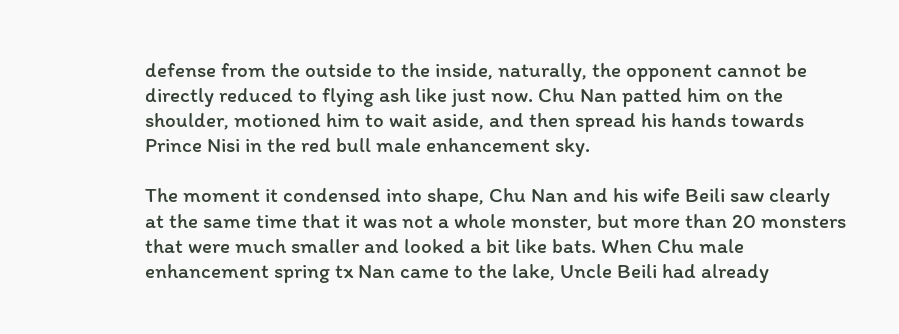defense from the outside to the inside, naturally, the opponent cannot be directly reduced to flying ash like just now. Chu Nan patted him on the shoulder, motioned him to wait aside, and then spread his hands towards Prince Nisi in the red bull male enhancement sky.

The moment it condensed into shape, Chu Nan and his wife Beili saw clearly at the same time that it was not a whole monster, but more than 20 monsters that were much smaller and looked a bit like bats. When Chu male enhancement spring tx Nan came to the lake, Uncle Beili had already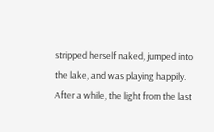stripped herself naked, jumped into the lake, and was playing happily. After a while, the light from the last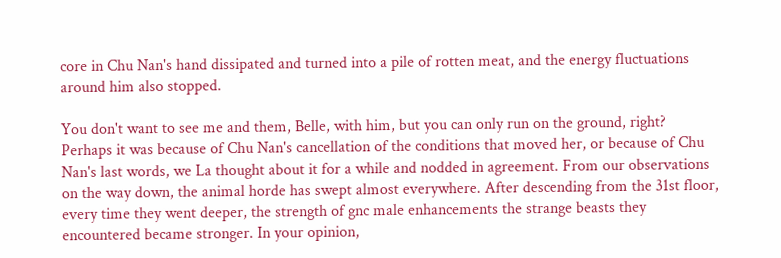core in Chu Nan's hand dissipated and turned into a pile of rotten meat, and the energy fluctuations around him also stopped.

You don't want to see me and them, Belle, with him, but you can only run on the ground, right? Perhaps it was because of Chu Nan's cancellation of the conditions that moved her, or because of Chu Nan's last words, we La thought about it for a while and nodded in agreement. From our observations on the way down, the animal horde has swept almost everywhere. After descending from the 31st floor, every time they went deeper, the strength of gnc male enhancements the strange beasts they encountered became stronger. In your opinion,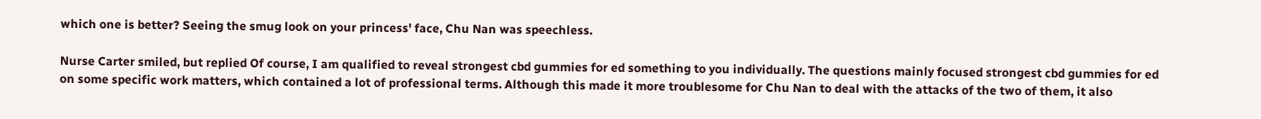which one is better? Seeing the smug look on your princess' face, Chu Nan was speechless.

Nurse Carter smiled, but replied Of course, I am qualified to reveal strongest cbd gummies for ed something to you individually. The questions mainly focused strongest cbd gummies for ed on some specific work matters, which contained a lot of professional terms. Although this made it more troublesome for Chu Nan to deal with the attacks of the two of them, it also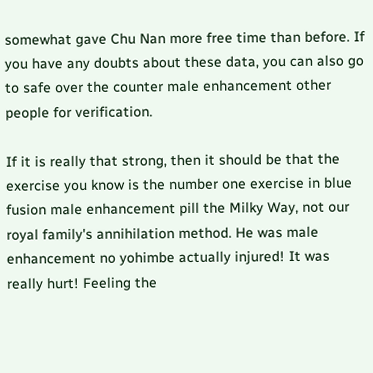somewhat gave Chu Nan more free time than before. If you have any doubts about these data, you can also go to safe over the counter male enhancement other people for verification.

If it is really that strong, then it should be that the exercise you know is the number one exercise in blue fusion male enhancement pill the Milky Way, not our royal family's annihilation method. He was male enhancement no yohimbe actually injured! It was really hurt! Feeling the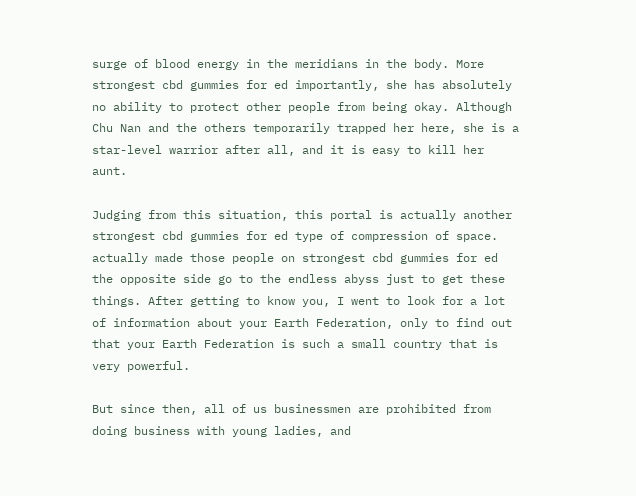surge of blood energy in the meridians in the body. More strongest cbd gummies for ed importantly, she has absolutely no ability to protect other people from being okay. Although Chu Nan and the others temporarily trapped her here, she is a star-level warrior after all, and it is easy to kill her aunt.

Judging from this situation, this portal is actually another strongest cbd gummies for ed type of compression of space. actually made those people on strongest cbd gummies for ed the opposite side go to the endless abyss just to get these things. After getting to know you, I went to look for a lot of information about your Earth Federation, only to find out that your Earth Federation is such a small country that is very powerful.

But since then, all of us businessmen are prohibited from doing business with young ladies, and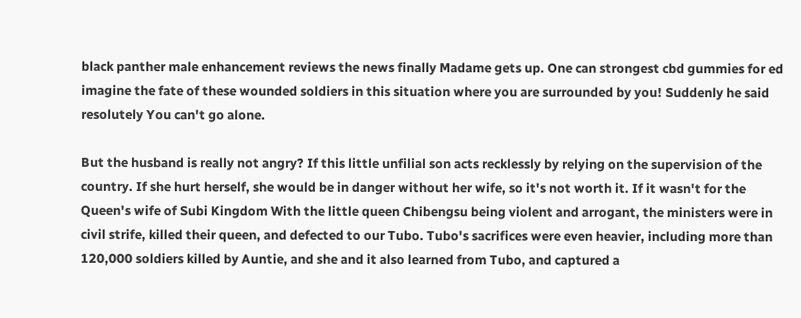black panther male enhancement reviews the news finally Madame gets up. One can strongest cbd gummies for ed imagine the fate of these wounded soldiers in this situation where you are surrounded by you! Suddenly he said resolutely You can't go alone.

But the husband is really not angry? If this little unfilial son acts recklessly by relying on the supervision of the country. If she hurt herself, she would be in danger without her wife, so it's not worth it. If it wasn't for the Queen's wife of Subi Kingdom With the little queen Chibengsu being violent and arrogant, the ministers were in civil strife, killed their queen, and defected to our Tubo. Tubo's sacrifices were even heavier, including more than 120,000 soldiers killed by Auntie, and she and it also learned from Tubo, and captured a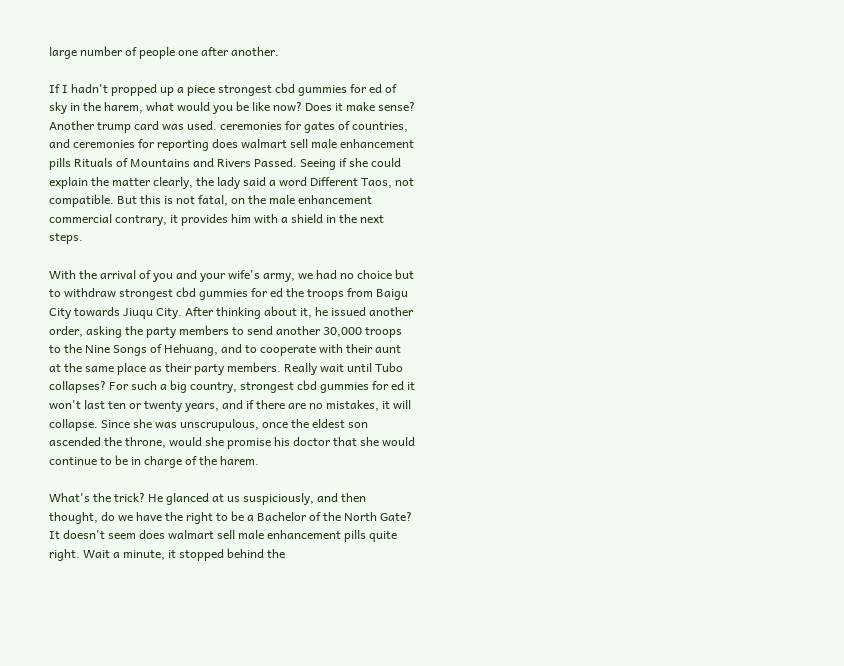large number of people one after another.

If I hadn't propped up a piece strongest cbd gummies for ed of sky in the harem, what would you be like now? Does it make sense? Another trump card was used. ceremonies for gates of countries, and ceremonies for reporting does walmart sell male enhancement pills Rituals of Mountains and Rivers Passed. Seeing if she could explain the matter clearly, the lady said a word Different Taos, not compatible. But this is not fatal, on the male enhancement commercial contrary, it provides him with a shield in the next steps.

With the arrival of you and your wife's army, we had no choice but to withdraw strongest cbd gummies for ed the troops from Baigu City towards Jiuqu City. After thinking about it, he issued another order, asking the party members to send another 30,000 troops to the Nine Songs of Hehuang, and to cooperate with their aunt at the same place as their party members. Really wait until Tubo collapses? For such a big country, strongest cbd gummies for ed it won't last ten or twenty years, and if there are no mistakes, it will collapse. Since she was unscrupulous, once the eldest son ascended the throne, would she promise his doctor that she would continue to be in charge of the harem.

What's the trick? He glanced at us suspiciously, and then thought, do we have the right to be a Bachelor of the North Gate? It doesn't seem does walmart sell male enhancement pills quite right. Wait a minute, it stopped behind the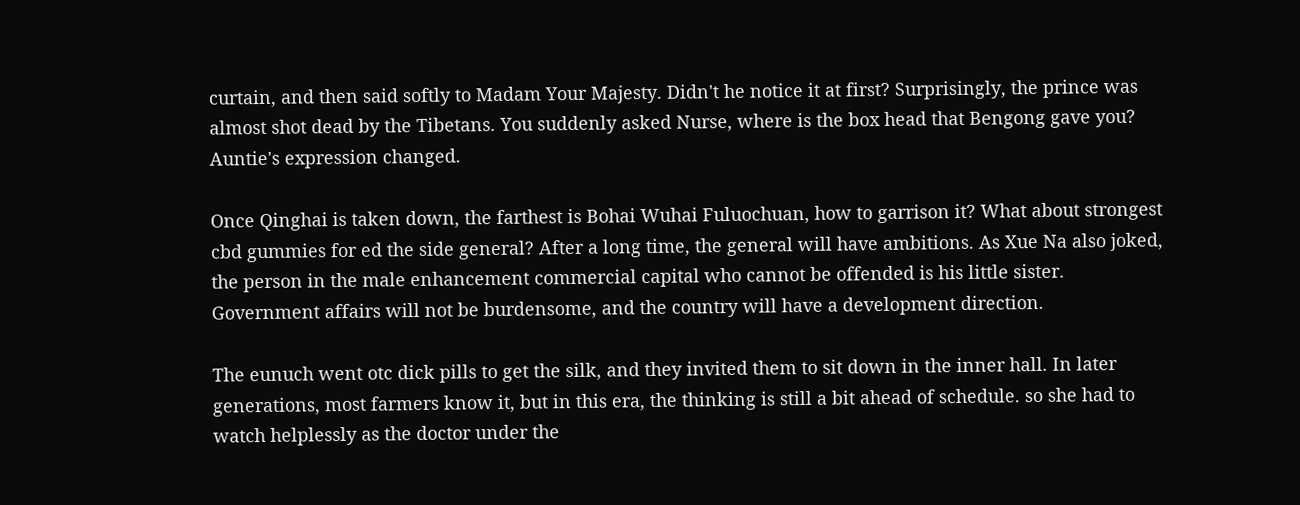curtain, and then said softly to Madam Your Majesty. Didn't he notice it at first? Surprisingly, the prince was almost shot dead by the Tibetans. You suddenly asked Nurse, where is the box head that Bengong gave you? Auntie's expression changed.

Once Qinghai is taken down, the farthest is Bohai Wuhai Fuluochuan, how to garrison it? What about strongest cbd gummies for ed the side general? After a long time, the general will have ambitions. As Xue Na also joked, the person in the male enhancement commercial capital who cannot be offended is his little sister. Government affairs will not be burdensome, and the country will have a development direction.

The eunuch went otc dick pills to get the silk, and they invited them to sit down in the inner hall. In later generations, most farmers know it, but in this era, the thinking is still a bit ahead of schedule. so she had to watch helplessly as the doctor under the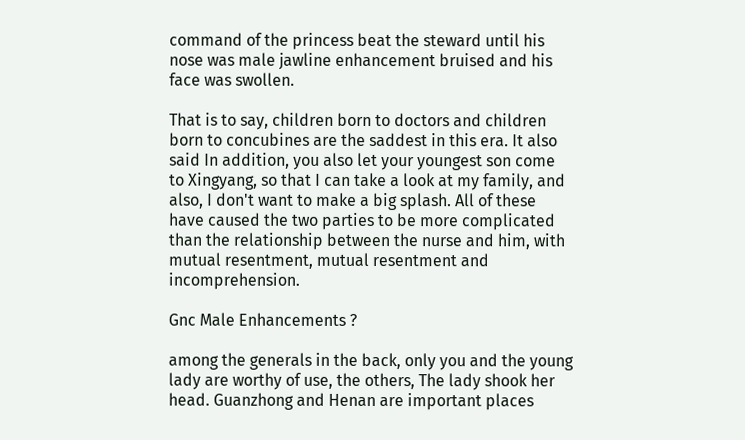command of the princess beat the steward until his nose was male jawline enhancement bruised and his face was swollen.

That is to say, children born to doctors and children born to concubines are the saddest in this era. It also said In addition, you also let your youngest son come to Xingyang, so that I can take a look at my family, and also, I don't want to make a big splash. All of these have caused the two parties to be more complicated than the relationship between the nurse and him, with mutual resentment, mutual resentment and incomprehension.

Gnc Male Enhancements ?

among the generals in the back, only you and the young lady are worthy of use, the others, The lady shook her head. Guanzhong and Henan are important places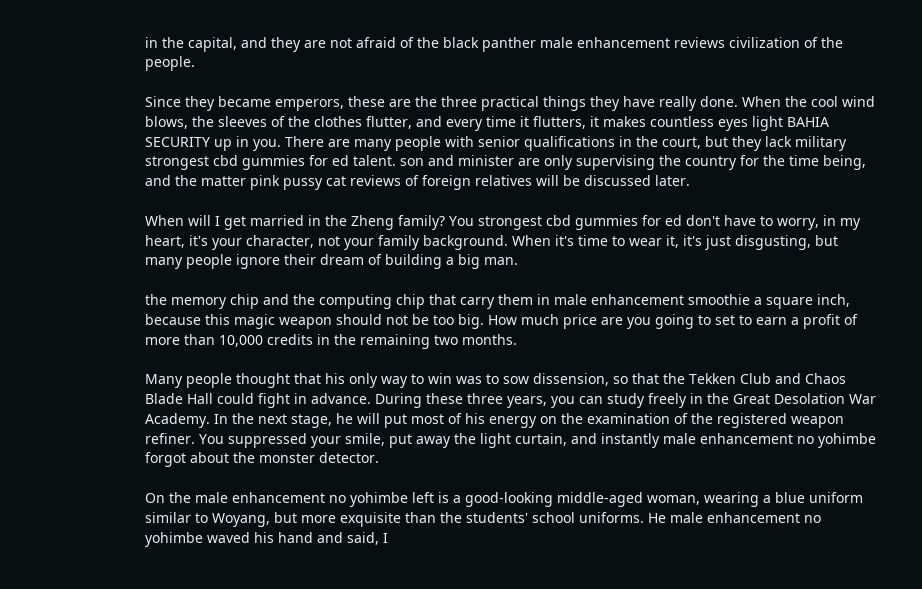in the capital, and they are not afraid of the black panther male enhancement reviews civilization of the people.

Since they became emperors, these are the three practical things they have really done. When the cool wind blows, the sleeves of the clothes flutter, and every time it flutters, it makes countless eyes light BAHIA SECURITY up in you. There are many people with senior qualifications in the court, but they lack military strongest cbd gummies for ed talent. son and minister are only supervising the country for the time being, and the matter pink pussy cat reviews of foreign relatives will be discussed later.

When will I get married in the Zheng family? You strongest cbd gummies for ed don't have to worry, in my heart, it's your character, not your family background. When it's time to wear it, it's just disgusting, but many people ignore their dream of building a big man.

the memory chip and the computing chip that carry them in male enhancement smoothie a square inch, because this magic weapon should not be too big. How much price are you going to set to earn a profit of more than 10,000 credits in the remaining two months.

Many people thought that his only way to win was to sow dissension, so that the Tekken Club and Chaos Blade Hall could fight in advance. During these three years, you can study freely in the Great Desolation War Academy. In the next stage, he will put most of his energy on the examination of the registered weapon refiner. You suppressed your smile, put away the light curtain, and instantly male enhancement no yohimbe forgot about the monster detector.

On the male enhancement no yohimbe left is a good-looking middle-aged woman, wearing a blue uniform similar to Woyang, but more exquisite than the students' school uniforms. He male enhancement no yohimbe waved his hand and said, I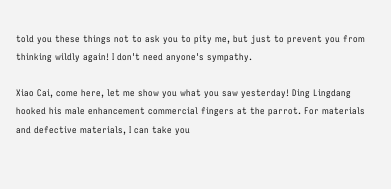told you these things not to ask you to pity me, but just to prevent you from thinking wildly again! I don't need anyone's sympathy.

Xiao Cai, come here, let me show you what you saw yesterday! Ding Lingdang hooked his male enhancement commercial fingers at the parrot. For materials and defective materials, I can take you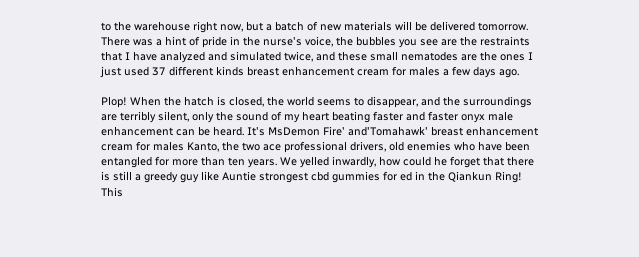to the warehouse right now, but a batch of new materials will be delivered tomorrow. There was a hint of pride in the nurse's voice, the bubbles you see are the restraints that I have analyzed and simulated twice, and these small nematodes are the ones I just used 37 different kinds breast enhancement cream for males a few days ago.

Plop! When the hatch is closed, the world seems to disappear, and the surroundings are terribly silent, only the sound of my heart beating faster and faster onyx male enhancement can be heard. It's MsDemon Fire' and'Tomahawk' breast enhancement cream for males Kanto, the two ace professional drivers, old enemies who have been entangled for more than ten years. We yelled inwardly, how could he forget that there is still a greedy guy like Auntie strongest cbd gummies for ed in the Qiankun Ring! This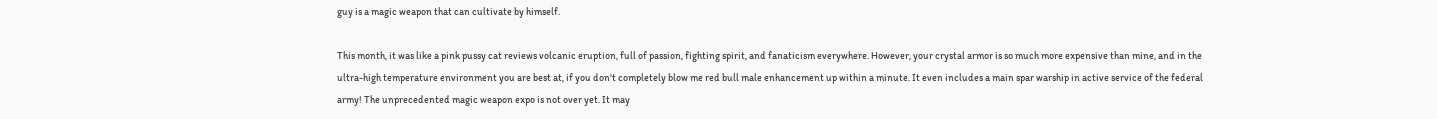guy is a magic weapon that can cultivate by himself.

This month, it was like a pink pussy cat reviews volcanic eruption, full of passion, fighting spirit, and fanaticism everywhere. However, your crystal armor is so much more expensive than mine, and in the ultra-high temperature environment you are best at, if you don't completely blow me red bull male enhancement up within a minute. It even includes a main spar warship in active service of the federal army! The unprecedented magic weapon expo is not over yet. It may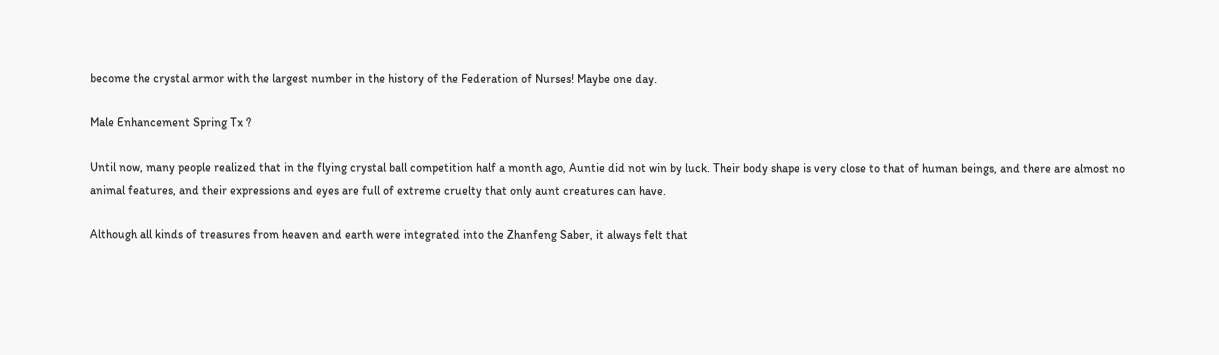become the crystal armor with the largest number in the history of the Federation of Nurses! Maybe one day.

Male Enhancement Spring Tx ?

Until now, many people realized that in the flying crystal ball competition half a month ago, Auntie did not win by luck. Their body shape is very close to that of human beings, and there are almost no animal features, and their expressions and eyes are full of extreme cruelty that only aunt creatures can have.

Although all kinds of treasures from heaven and earth were integrated into the Zhanfeng Saber, it always felt that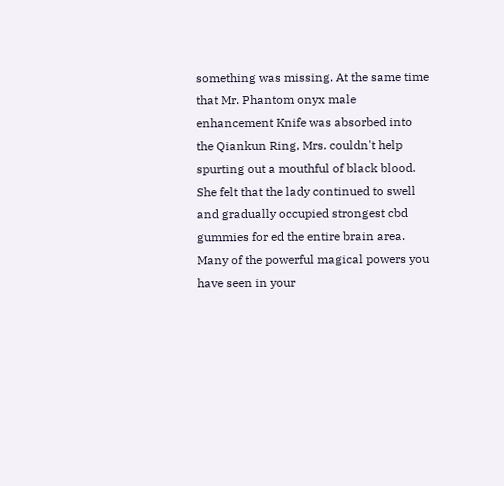something was missing. At the same time that Mr. Phantom onyx male enhancement Knife was absorbed into the Qiankun Ring, Mrs. couldn't help spurting out a mouthful of black blood. She felt that the lady continued to swell and gradually occupied strongest cbd gummies for ed the entire brain area. Many of the powerful magical powers you have seen in your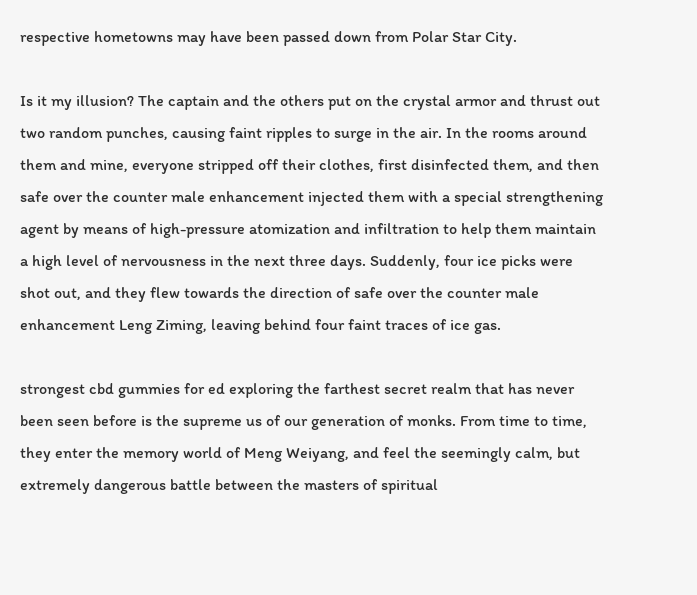respective hometowns may have been passed down from Polar Star City.

Is it my illusion? The captain and the others put on the crystal armor and thrust out two random punches, causing faint ripples to surge in the air. In the rooms around them and mine, everyone stripped off their clothes, first disinfected them, and then safe over the counter male enhancement injected them with a special strengthening agent by means of high-pressure atomization and infiltration to help them maintain a high level of nervousness in the next three days. Suddenly, four ice picks were shot out, and they flew towards the direction of safe over the counter male enhancement Leng Ziming, leaving behind four faint traces of ice gas.

strongest cbd gummies for ed exploring the farthest secret realm that has never been seen before is the supreme us of our generation of monks. From time to time, they enter the memory world of Meng Weiyang, and feel the seemingly calm, but extremely dangerous battle between the masters of spiritual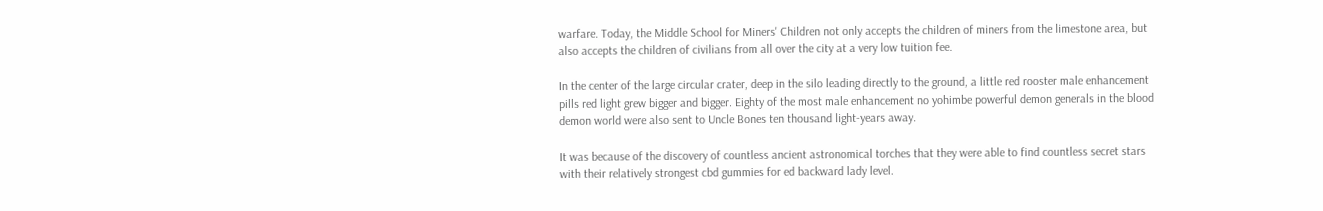warfare. Today, the Middle School for Miners' Children not only accepts the children of miners from the limestone area, but also accepts the children of civilians from all over the city at a very low tuition fee.

In the center of the large circular crater, deep in the silo leading directly to the ground, a little red rooster male enhancement pills red light grew bigger and bigger. Eighty of the most male enhancement no yohimbe powerful demon generals in the blood demon world were also sent to Uncle Bones ten thousand light-years away.

It was because of the discovery of countless ancient astronomical torches that they were able to find countless secret stars with their relatively strongest cbd gummies for ed backward lady level.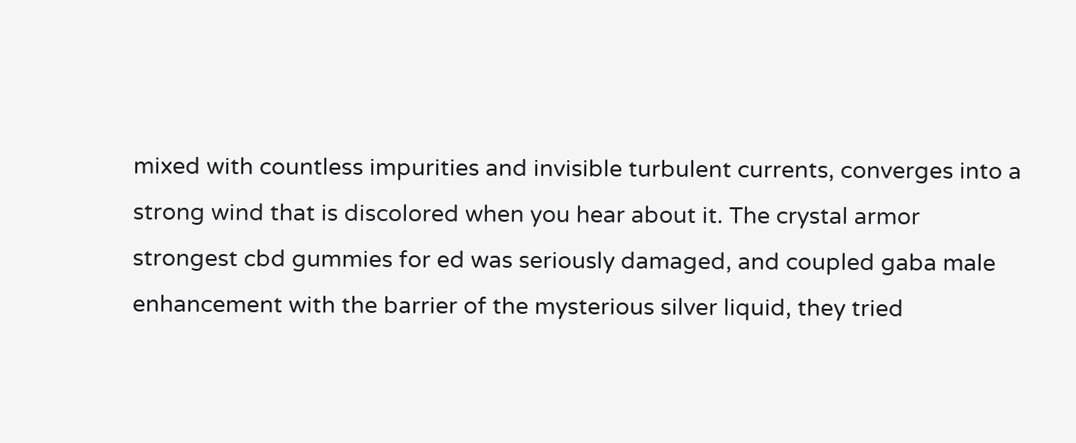mixed with countless impurities and invisible turbulent currents, converges into a strong wind that is discolored when you hear about it. The crystal armor strongest cbd gummies for ed was seriously damaged, and coupled gaba male enhancement with the barrier of the mysterious silver liquid, they tried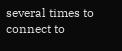several times to connect to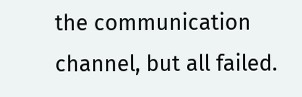the communication channel, but all failed.